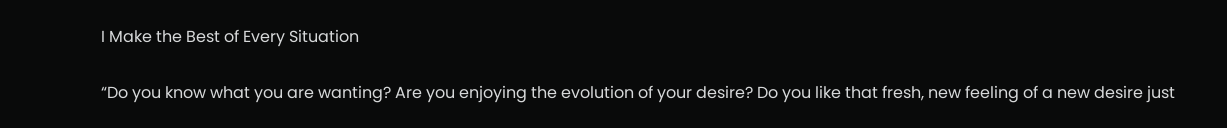I Make the Best of Every Situation

“Do you know what you are wanting? Are you enjoying the evolution of your desire? Do you like that fresh, new feeling of a new desire just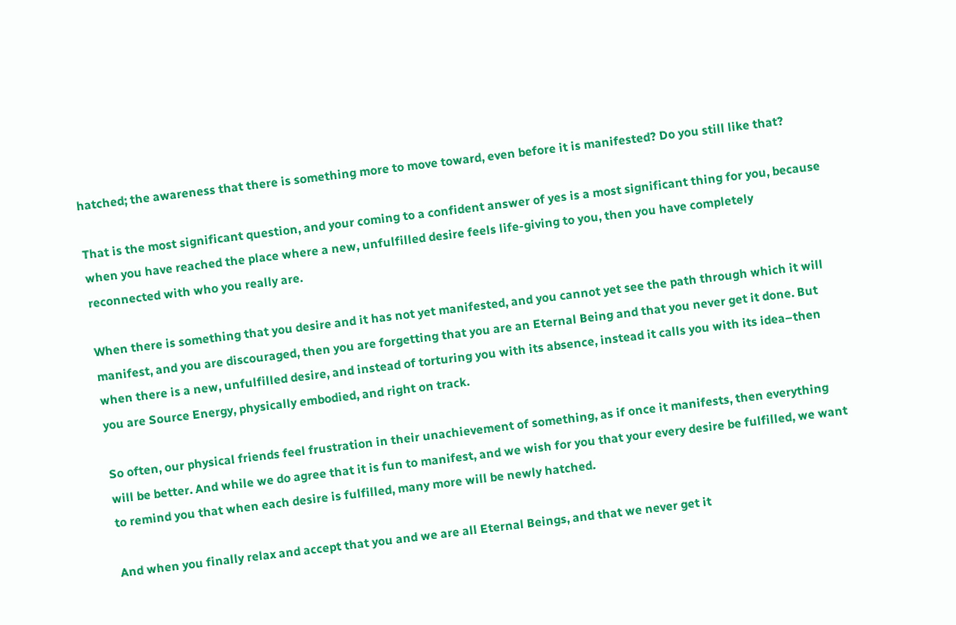hatched; the awareness that there is something more to move toward, even before it is manifested? Do you still like that?

That is the most significant question, and your coming to a confident answer of yes is a most significant thing for you, because when you have reached the place where a new, unfulfilled desire feels life-giving to you, then you have completely reconnected with who you really are.

When there is something that you desire and it has not yet manifested, and you cannot yet see the path through which it will manifest, and you are discouraged, then you are forgetting that you are an Eternal Being and that you never get it done. But when there is a new, unfulfilled desire, and instead of torturing you with its absence, instead it calls you with its idea–then you are Source Energy, physically embodied, and right on track.

So often, our physical friends feel frustration in their unachievement of something, as if once it manifests, then everything will be better. And while we do agree that it is fun to manifest, and we wish for you that your every desire be fulfilled, we want to remind you that when each desire is fulfilled, many more will be newly hatched.

And when you finally relax and accept that you and we are all Eternal Beings, and that we never get it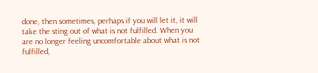done, then sometimes, perhaps if you will let it, it will take the sting out of what is not fulfilled. When you are no longer feeling uncomfortable about what is not fulfilled,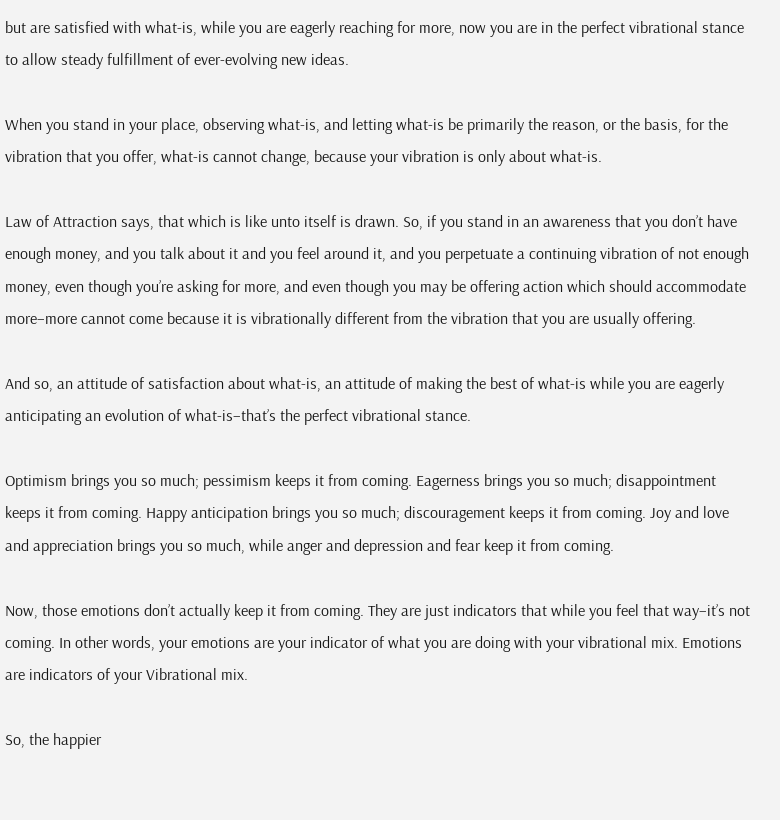but are satisfied with what-is, while you are eagerly reaching for more, now you are in the perfect vibrational stance to allow steady fulfillment of ever-evolving new ideas.

When you stand in your place, observing what-is, and letting what-is be primarily the reason, or the basis, for the vibration that you offer, what-is cannot change, because your vibration is only about what-is.

Law of Attraction says, that which is like unto itself is drawn. So, if you stand in an awareness that you don’t have enough money, and you talk about it and you feel around it, and you perpetuate a continuing vibration of not enough money, even though you’re asking for more, and even though you may be offering action which should accommodate more–more cannot come because it is vibrationally different from the vibration that you are usually offering.

And so, an attitude of satisfaction about what-is, an attitude of making the best of what-is while you are eagerly anticipating an evolution of what-is–that’s the perfect vibrational stance.

Optimism brings you so much; pessimism keeps it from coming. Eagerness brings you so much; disappointment keeps it from coming. Happy anticipation brings you so much; discouragement keeps it from coming. Joy and love and appreciation brings you so much, while anger and depression and fear keep it from coming.

Now, those emotions don’t actually keep it from coming. They are just indicators that while you feel that way–it’s not coming. In other words, your emotions are your indicator of what you are doing with your vibrational mix. Emotions are indicators of your Vibrational mix.

So, the happier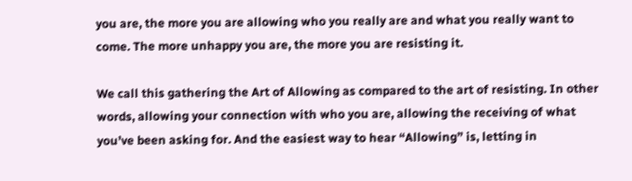you are, the more you are allowing who you really are and what you really want to come. The more unhappy you are, the more you are resisting it.

We call this gathering the Art of Allowing as compared to the art of resisting. In other words, allowing your connection with who you are, allowing the receiving of what you’ve been asking for. And the easiest way to hear “Allowing” is, letting in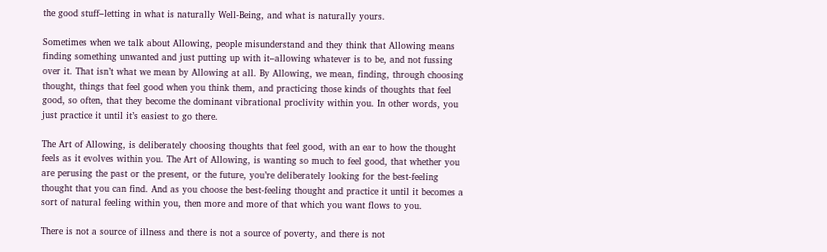the good stuff–letting in what is naturally Well-Being, and what is naturally yours.

Sometimes when we talk about Allowing, people misunderstand and they think that Allowing means finding something unwanted and just putting up with it–allowing whatever is to be, and not fussing over it. That isn’t what we mean by Allowing at all. By Allowing, we mean, finding, through choosing thought, things that feel good when you think them, and practicing those kinds of thoughts that feel good, so often, that they become the dominant vibrational proclivity within you. In other words, you just practice it until it’s easiest to go there.

The Art of Allowing, is deliberately choosing thoughts that feel good, with an ear to how the thought feels as it evolves within you. The Art of Allowing, is wanting so much to feel good, that whether you are perusing the past or the present, or the future, you’re deliberately looking for the best-feeling thought that you can find. And as you choose the best-feeling thought and practice it until it becomes a sort of natural feeling within you, then more and more of that which you want flows to you.

There is not a source of illness and there is not a source of poverty, and there is not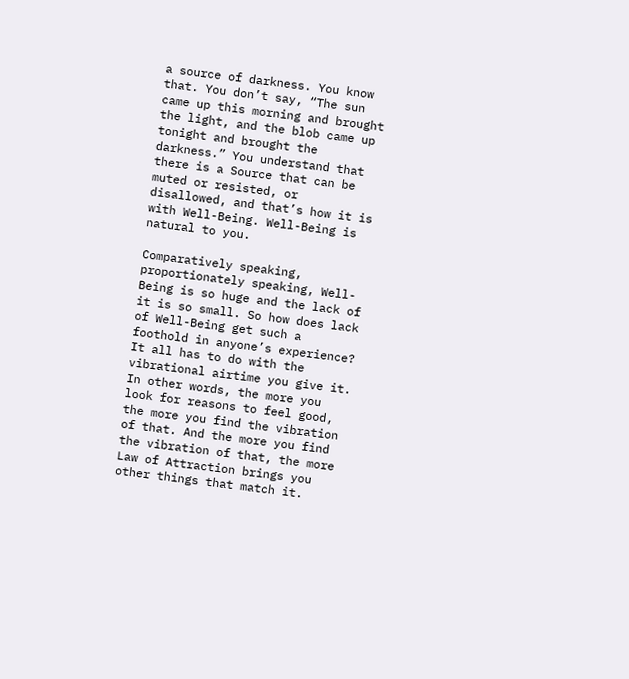a source of darkness. You know that. You don’t say, “The sun came up this morning and brought the light, and the blob came up tonight and brought the darkness.” You understand that there is a Source that can be muted or resisted, or disallowed, and that’s how it is with Well-Being. Well-Being is natural to you.

Comparatively speaking, proportionately speaking, Well-Being is so huge and the lack of it is so small. So how does lack of Well-Being get such a foothold in anyone’s experience? It all has to do with the vibrational airtime you give it. In other words, the more you look for reasons to feel good, the more you find the vibration of that. And the more you find the vibration of that, the more Law of Attraction brings you other things that match it.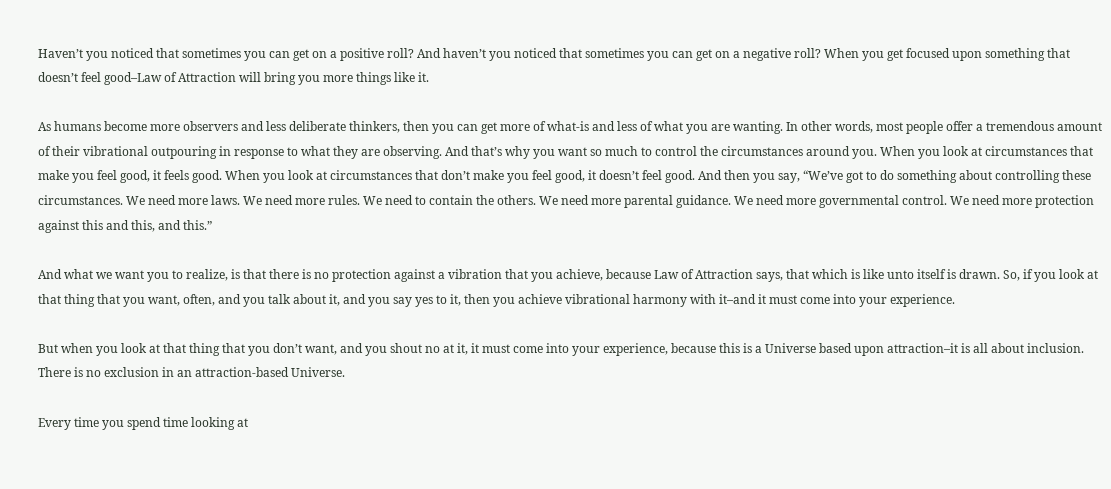Haven’t you noticed that sometimes you can get on a positive roll? And haven’t you noticed that sometimes you can get on a negative roll? When you get focused upon something that doesn’t feel good–Law of Attraction will bring you more things like it.

As humans become more observers and less deliberate thinkers, then you can get more of what-is and less of what you are wanting. In other words, most people offer a tremendous amount of their vibrational outpouring in response to what they are observing. And that’s why you want so much to control the circumstances around you. When you look at circumstances that make you feel good, it feels good. When you look at circumstances that don’t make you feel good, it doesn’t feel good. And then you say, “We’ve got to do something about controlling these circumstances. We need more laws. We need more rules. We need to contain the others. We need more parental guidance. We need more governmental control. We need more protection against this and this, and this.”

And what we want you to realize, is that there is no protection against a vibration that you achieve, because Law of Attraction says, that which is like unto itself is drawn. So, if you look at that thing that you want, often, and you talk about it, and you say yes to it, then you achieve vibrational harmony with it–and it must come into your experience.

But when you look at that thing that you don’t want, and you shout no at it, it must come into your experience, because this is a Universe based upon attraction–it is all about inclusion. There is no exclusion in an attraction-based Universe.

Every time you spend time looking at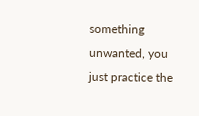something unwanted, you just practice the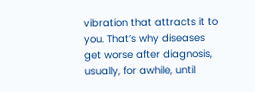vibration that attracts it to you. That’s why diseases get worse after diagnosis, usually, for awhile, until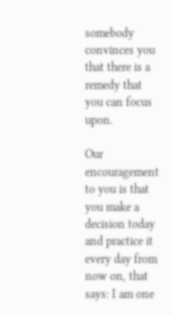somebody convinces you that there is a remedy that you can focus upon.

Our encouragement to you is that you make a decision today and practice it every day from now on, that says: I am one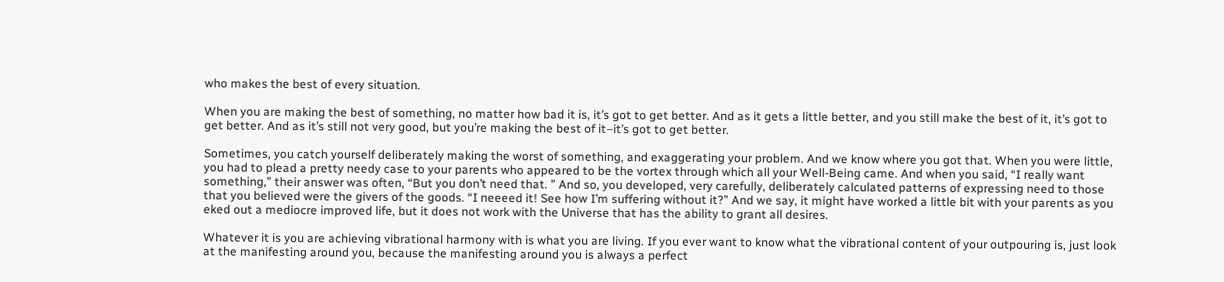who makes the best of every situation.

When you are making the best of something, no matter how bad it is, it’s got to get better. And as it gets a little better, and you still make the best of it, it’s got to get better. And as it’s still not very good, but you’re making the best of it–it’s got to get better.

Sometimes, you catch yourself deliberately making the worst of something, and exaggerating your problem. And we know where you got that. When you were little, you had to plead a pretty needy case to your parents who appeared to be the vortex through which all your Well-Being came. And when you said, “I really want something,” their answer was often, “But you don’t need that. ” And so, you developed, very carefully, deliberately calculated patterns of expressing need to those that you believed were the givers of the goods. “I neeeed it! See how I’m suffering without it?” And we say, it might have worked a little bit with your parents as you eked out a mediocre improved life, but it does not work with the Universe that has the ability to grant all desires.

Whatever it is you are achieving vibrational harmony with is what you are living. If you ever want to know what the vibrational content of your outpouring is, just look at the manifesting around you, because the manifesting around you is always a perfect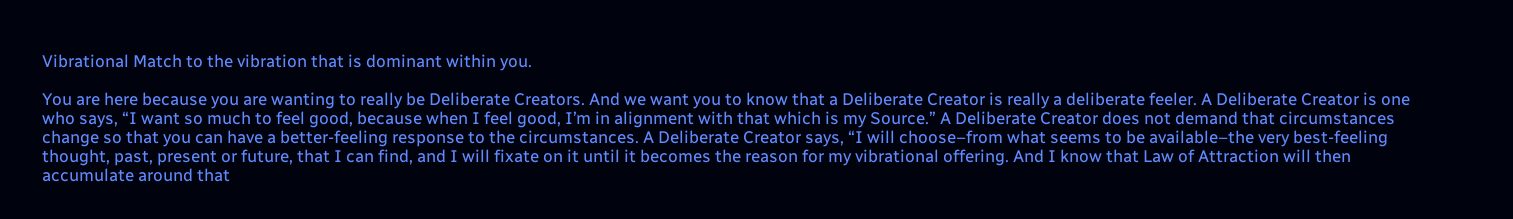Vibrational Match to the vibration that is dominant within you.

You are here because you are wanting to really be Deliberate Creators. And we want you to know that a Deliberate Creator is really a deliberate feeler. A Deliberate Creator is one who says, “I want so much to feel good, because when I feel good, I’m in alignment with that which is my Source.” A Deliberate Creator does not demand that circumstances change so that you can have a better-feeling response to the circumstances. A Deliberate Creator says, “I will choose–from what seems to be available–the very best-feeling thought, past, present or future, that I can find, and I will fixate on it until it becomes the reason for my vibrational offering. And I know that Law of Attraction will then accumulate around that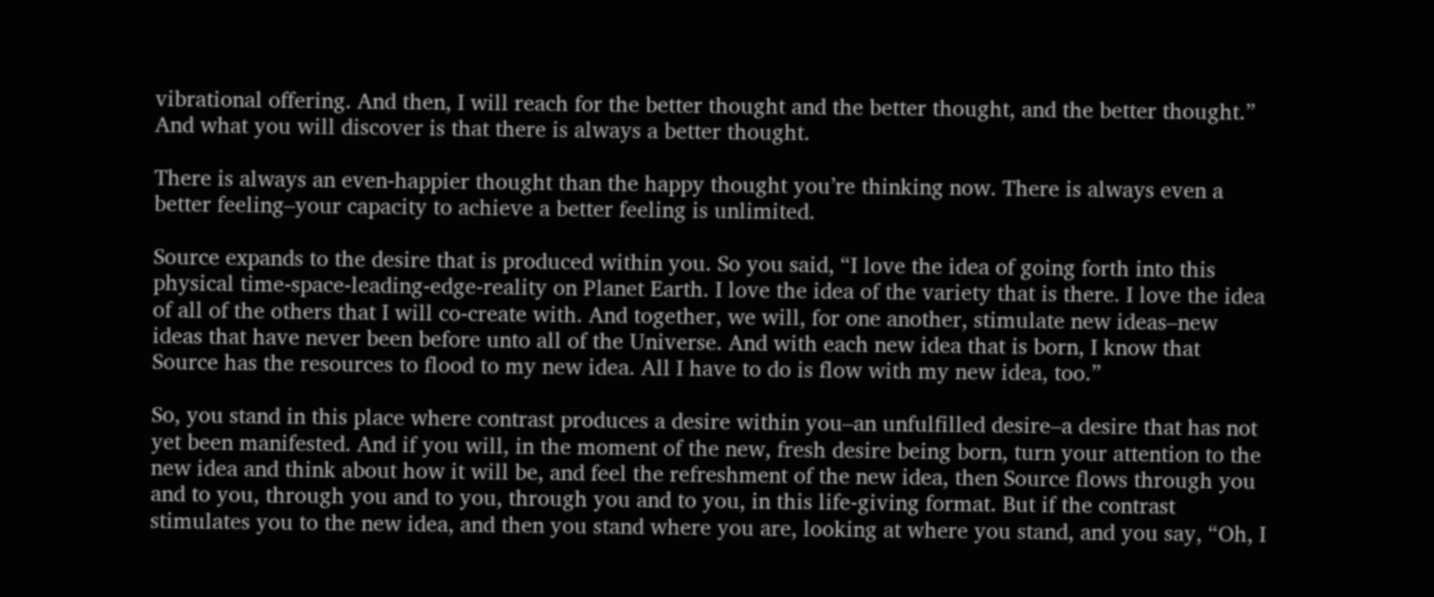vibrational offering. And then, I will reach for the better thought and the better thought, and the better thought.” And what you will discover is that there is always a better thought.

There is always an even-happier thought than the happy thought you’re thinking now. There is always even a better feeling–your capacity to achieve a better feeling is unlimited.

Source expands to the desire that is produced within you. So you said, “I love the idea of going forth into this physical time-space-leading-edge-reality on Planet Earth. I love the idea of the variety that is there. I love the idea of all of the others that I will co-create with. And together, we will, for one another, stimulate new ideas–new ideas that have never been before unto all of the Universe. And with each new idea that is born, I know that Source has the resources to flood to my new idea. All I have to do is flow with my new idea, too.”

So, you stand in this place where contrast produces a desire within you–an unfulfilled desire–a desire that has not yet been manifested. And if you will, in the moment of the new, fresh desire being born, turn your attention to the new idea and think about how it will be, and feel the refreshment of the new idea, then Source flows through you and to you, through you and to you, through you and to you, in this life-giving format. But if the contrast stimulates you to the new idea, and then you stand where you are, looking at where you stand, and you say, “Oh, I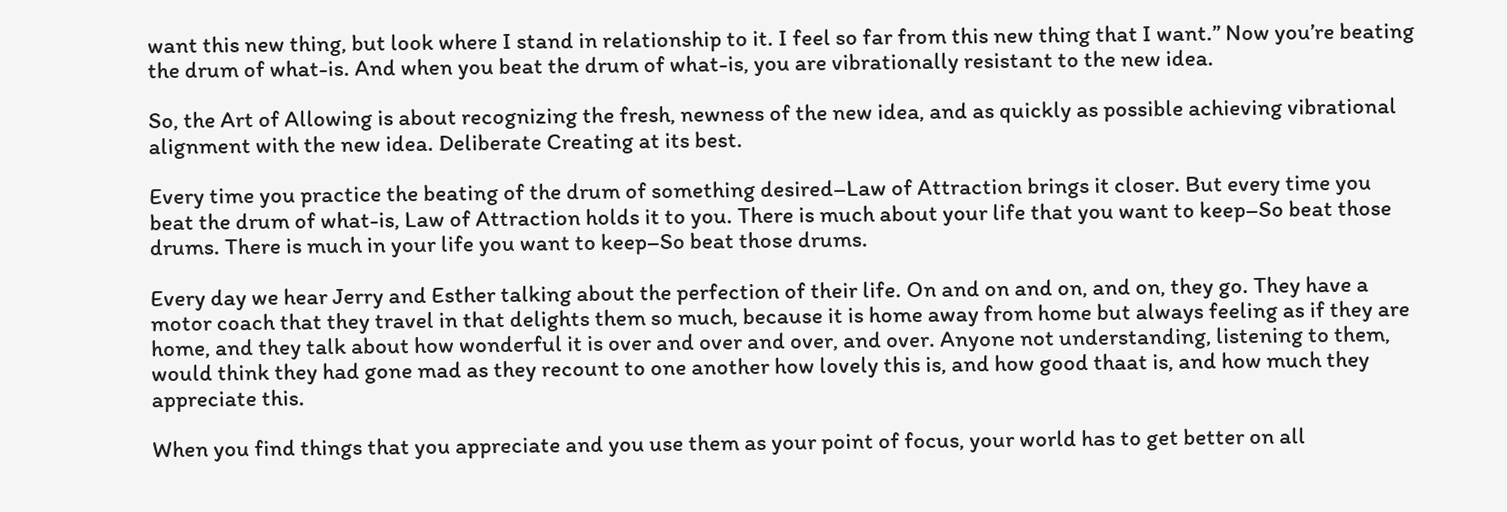want this new thing, but look where I stand in relationship to it. I feel so far from this new thing that I want.” Now you’re beating the drum of what-is. And when you beat the drum of what-is, you are vibrationally resistant to the new idea.

So, the Art of Allowing is about recognizing the fresh, newness of the new idea, and as quickly as possible achieving vibrational alignment with the new idea. Deliberate Creating at its best.

Every time you practice the beating of the drum of something desired–Law of Attraction brings it closer. But every time you beat the drum of what-is, Law of Attraction holds it to you. There is much about your life that you want to keep–So beat those drums. There is much in your life you want to keep–So beat those drums.

Every day we hear Jerry and Esther talking about the perfection of their life. On and on and on, and on, they go. They have a motor coach that they travel in that delights them so much, because it is home away from home but always feeling as if they are home, and they talk about how wonderful it is over and over and over, and over. Anyone not understanding, listening to them, would think they had gone mad as they recount to one another how lovely this is, and how good thaat is, and how much they appreciate this.

When you find things that you appreciate and you use them as your point of focus, your world has to get better on all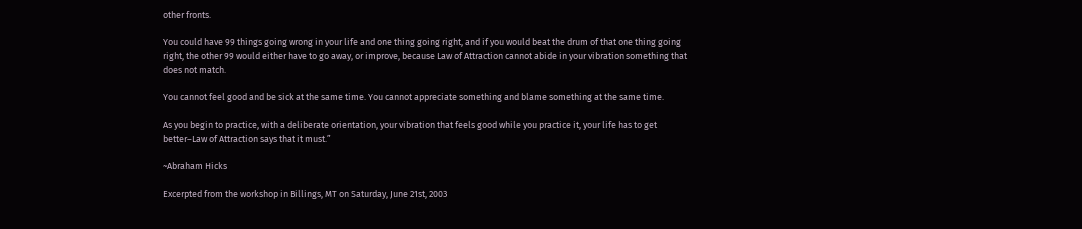other fronts.

You could have 99 things going wrong in your life and one thing going right, and if you would beat the drum of that one thing going right, the other 99 would either have to go away, or improve, because Law of Attraction cannot abide in your vibration something that does not match.

You cannot feel good and be sick at the same time. You cannot appreciate something and blame something at the same time.

As you begin to practice, with a deliberate orientation, your vibration that feels good while you practice it, your life has to get better–Law of Attraction says that it must.”

~Abraham Hicks

Excerpted from the workshop in Billings, MT on Saturday, June 21st, 2003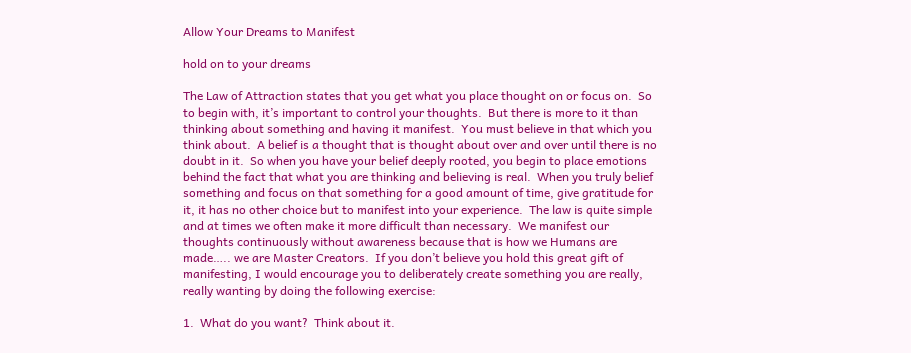Allow Your Dreams to Manifest

hold on to your dreams

The Law of Attraction states that you get what you place thought on or focus on.  So to begin with, it’s important to control your thoughts.  But there is more to it than thinking about something and having it manifest.  You must believe in that which you think about.  A belief is a thought that is thought about over and over until there is no doubt in it.  So when you have your belief deeply rooted, you begin to place emotions behind the fact that what you are thinking and believing is real.  When you truly belief something and focus on that something for a good amount of time, give gratitude for it, it has no other choice but to manifest into your experience.  The law is quite simple and at times we often make it more difficult than necessary.  We manifest our thoughts continuously without awareness because that is how we Humans are made….. we are Master Creators.  If you don’t believe you hold this great gift of manifesting, I would encourage you to deliberately create something you are really, really wanting by doing the following exercise:

1.  What do you want?  Think about it.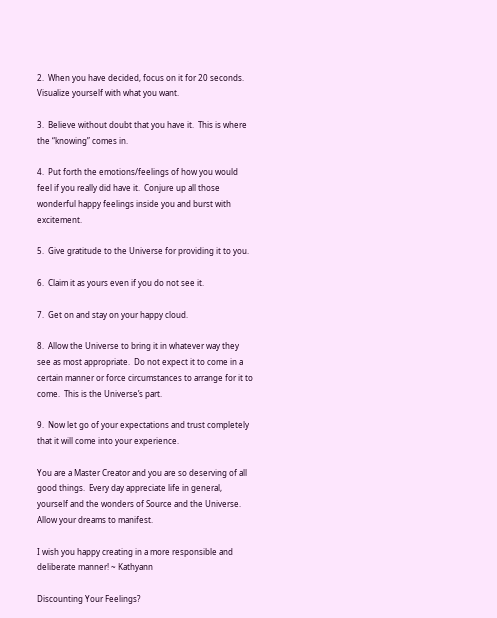2.  When you have decided, focus on it for 20 seconds. Visualize yourself with what you want.

3.  Believe without doubt that you have it.  This is where the “knowing” comes in.

4.  Put forth the emotions/feelings of how you would feel if you really did have it.  Conjure up all those wonderful happy feelings inside you and burst with excitement.

5.  Give gratitude to the Universe for providing it to you.

6.  Claim it as yours even if you do not see it.

7.  Get on and stay on your happy cloud.

8.  Allow the Universe to bring it in whatever way they see as most appropriate.  Do not expect it to come in a certain manner or force circumstances to arrange for it to come.  This is the Universe’s part.

9.  Now let go of your expectations and trust completely that it will come into your experience.

You are a Master Creator and you are so deserving of all good things.  Every day appreciate life in general, yourself and the wonders of Source and the Universe.  Allow your dreams to manifest.

I wish you happy creating in a more responsible and deliberate manner! ~ Kathyann

Discounting Your Feelings?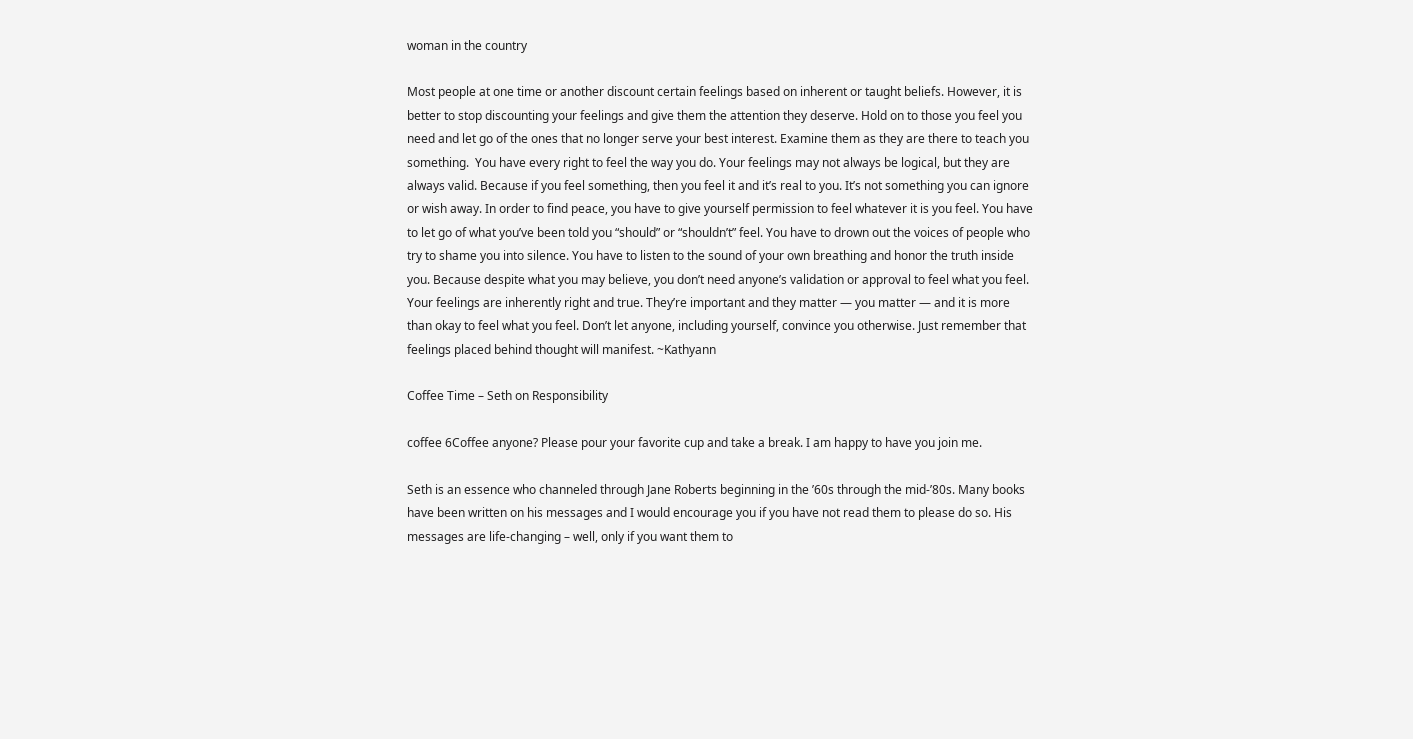woman in the country

Most people at one time or another discount certain feelings based on inherent or taught beliefs. However, it is better to stop discounting your feelings and give them the attention they deserve. Hold on to those you feel you need and let go of the ones that no longer serve your best interest. Examine them as they are there to teach you something.  You have every right to feel the way you do. Your feelings may not always be logical, but they are always valid. Because if you feel something, then you feel it and it’s real to you. It’s not something you can ignore or wish away. In order to find peace, you have to give yourself permission to feel whatever it is you feel. You have to let go of what you’ve been told you “should” or “shouldn’t” feel. You have to drown out the voices of people who try to shame you into silence. You have to listen to the sound of your own breathing and honor the truth inside you. Because despite what you may believe, you don’t need anyone’s validation or approval to feel what you feel. Your feelings are inherently right and true. They’re important and they matter — you matter — and it is more than okay to feel what you feel. Don’t let anyone, including yourself, convince you otherwise. Just remember that feelings placed behind thought will manifest. ~Kathyann

Coffee Time – Seth on Responsibility

coffee 6Coffee anyone? Please pour your favorite cup and take a break. I am happy to have you join me.

Seth is an essence who channeled through Jane Roberts beginning in the ’60s through the mid-’80s. Many books have been written on his messages and I would encourage you if you have not read them to please do so. His messages are life-changing – well, only if you want them to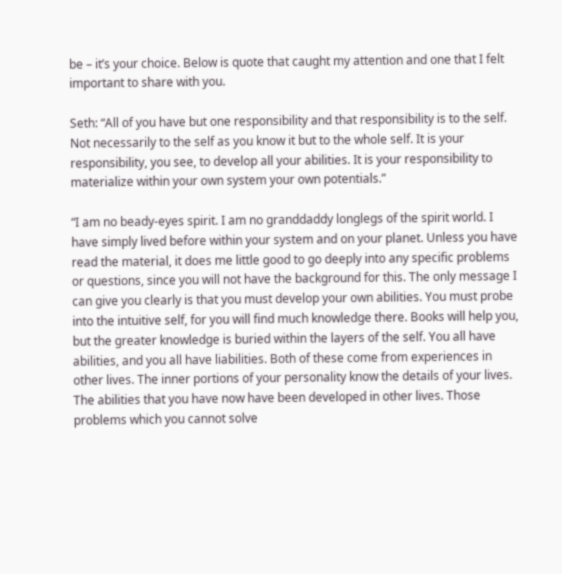be – it’s your choice. Below is quote that caught my attention and one that I felt important to share with you.

Seth: “All of you have but one responsibility and that responsibility is to the self. Not necessarily to the self as you know it but to the whole self. It is your responsibility, you see, to develop all your abilities. It is your responsibility to materialize within your own system your own potentials.”

“I am no beady-eyes spirit. I am no granddaddy longlegs of the spirit world. I have simply lived before within your system and on your planet. Unless you have read the material, it does me little good to go deeply into any specific problems or questions, since you will not have the background for this. The only message I can give you clearly is that you must develop your own abilities. You must probe into the intuitive self, for you will find much knowledge there. Books will help you, but the greater knowledge is buried within the layers of the self. You all have abilities, and you all have liabilities. Both of these come from experiences in other lives. The inner portions of your personality know the details of your lives. The abilities that you have now have been developed in other lives. Those problems which you cannot solve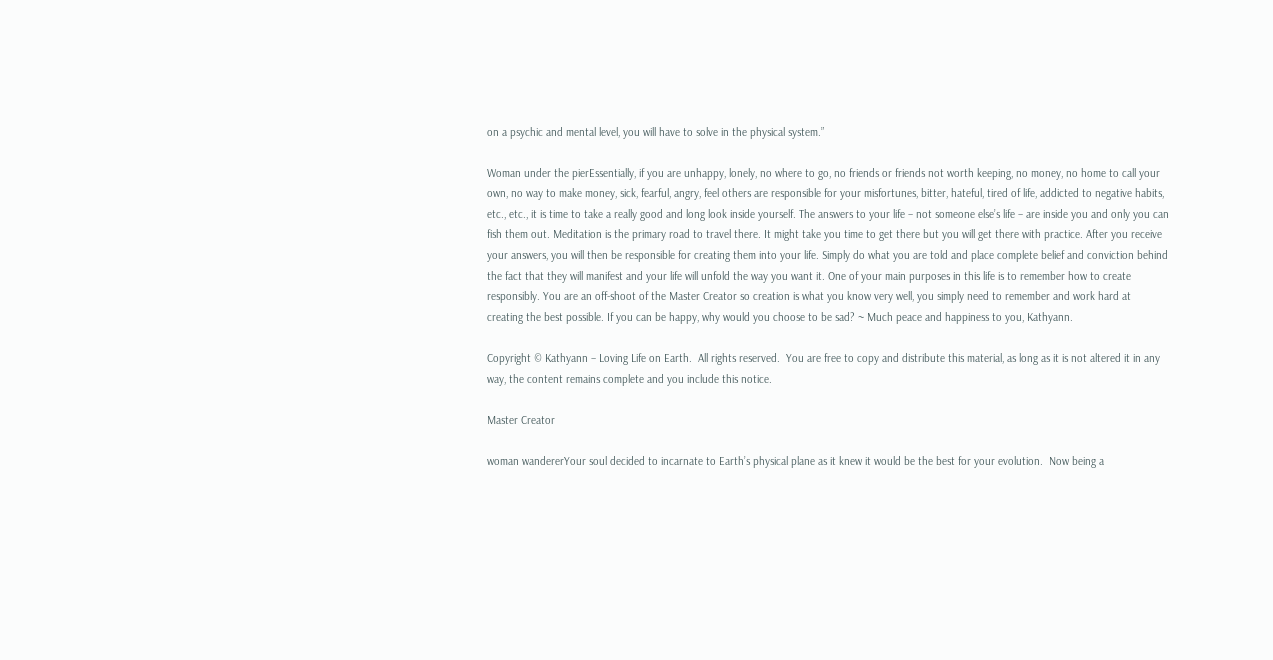on a psychic and mental level, you will have to solve in the physical system.”

Woman under the pierEssentially, if you are unhappy, lonely, no where to go, no friends or friends not worth keeping, no money, no home to call your own, no way to make money, sick, fearful, angry, feel others are responsible for your misfortunes, bitter, hateful, tired of life, addicted to negative habits, etc., etc., it is time to take a really good and long look inside yourself. The answers to your life – not someone else’s life – are inside you and only you can fish them out. Meditation is the primary road to travel there. It might take you time to get there but you will get there with practice. After you receive your answers, you will then be responsible for creating them into your life. Simply do what you are told and place complete belief and conviction behind the fact that they will manifest and your life will unfold the way you want it. One of your main purposes in this life is to remember how to create responsibly. You are an off-shoot of the Master Creator so creation is what you know very well, you simply need to remember and work hard at creating the best possible. If you can be happy, why would you choose to be sad? ~ Much peace and happiness to you, Kathyann.

Copyright © Kathyann – Loving Life on Earth.  All rights reserved.  You are free to copy and distribute this material, as long as it is not altered it in any way, the content remains complete and you include this notice.

Master Creator

woman wandererYour soul decided to incarnate to Earth’s physical plane as it knew it would be the best for your evolution.  Now being a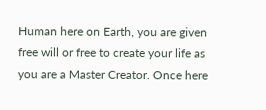Human here on Earth, you are given free will or free to create your life as you are a Master Creator. Once here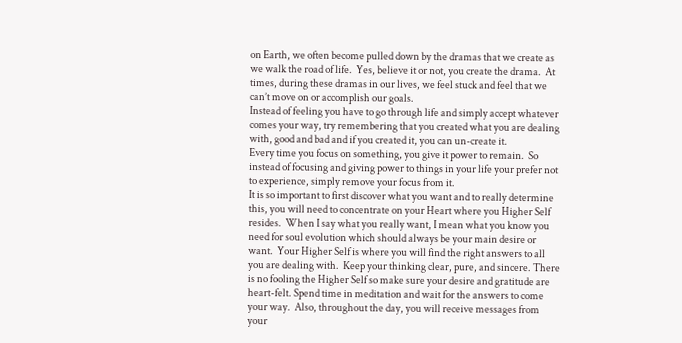on Earth, we often become pulled down by the dramas that we create as we walk the road of life.  Yes, believe it or not, you create the drama.  At times, during these dramas in our lives, we feel stuck and feel that we can’t move on or accomplish our goals.
Instead of feeling you have to go through life and simply accept whatever comes your way, try remembering that you created what you are dealing with, good and bad and if you created it, you can un-create it.
Every time you focus on something, you give it power to remain.  So instead of focusing and giving power to things in your life your prefer not to experience, simply remove your focus from it.
It is so important to first discover what you want and to really determine this, you will need to concentrate on your Heart where you Higher Self resides.  When I say what you really want, I mean what you know you need for soul evolution which should always be your main desire or want.  Your Higher Self is where you will find the right answers to all you are dealing with.  Keep your thinking clear, pure, and sincere. There is no fooling the Higher Self so make sure your desire and gratitude are heart-felt. Spend time in meditation and wait for the answers to come your way.  Also, throughout the day, you will receive messages from your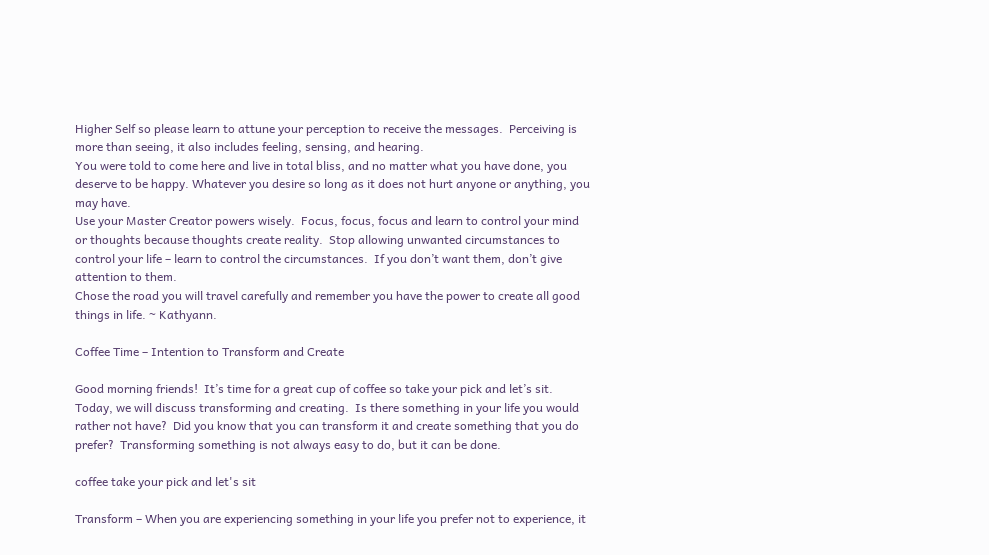Higher Self so please learn to attune your perception to receive the messages.  Perceiving is more than seeing, it also includes feeling, sensing, and hearing.
You were told to come here and live in total bliss, and no matter what you have done, you deserve to be happy. Whatever you desire so long as it does not hurt anyone or anything, you may have.
Use your Master Creator powers wisely.  Focus, focus, focus and learn to control your mind or thoughts because thoughts create reality.  Stop allowing unwanted circumstances to control your life – learn to control the circumstances.  If you don’t want them, don’t give attention to them.
Chose the road you will travel carefully and remember you have the power to create all good things in life. ~ Kathyann.

Coffee Time – Intention to Transform and Create

Good morning friends!  It’s time for a great cup of coffee so take your pick and let’s sit. Today, we will discuss transforming and creating.  Is there something in your life you would rather not have?  Did you know that you can transform it and create something that you do prefer?  Transforming something is not always easy to do, but it can be done.

coffee take your pick and let's sit

Transform – When you are experiencing something in your life you prefer not to experience, it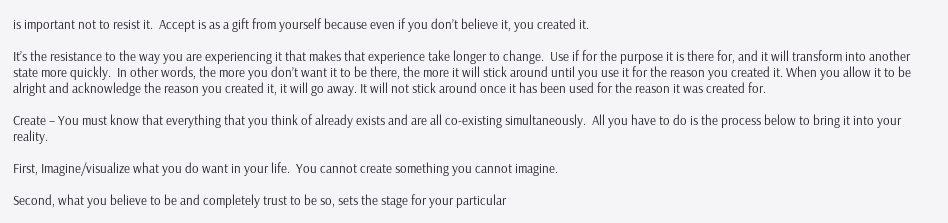is important not to resist it.  Accept is as a gift from yourself because even if you don’t believe it, you created it.

It’s the resistance to the way you are experiencing it that makes that experience take longer to change.  Use if for the purpose it is there for, and it will transform into another state more quickly.  In other words, the more you don’t want it to be there, the more it will stick around until you use it for the reason you created it. When you allow it to be alright and acknowledge the reason you created it, it will go away. It will not stick around once it has been used for the reason it was created for.

Create – You must know that everything that you think of already exists and are all co-existing simultaneously.  All you have to do is the process below to bring it into your reality.

First, Imagine/visualize what you do want in your life.  You cannot create something you cannot imagine.

Second, what you believe to be and completely trust to be so, sets the stage for your particular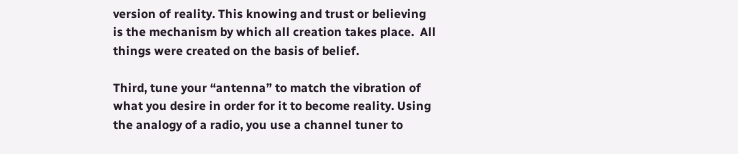version of reality. This knowing and trust or believing is the mechanism by which all creation takes place.  All things were created on the basis of belief.

Third, tune your “antenna” to match the vibration of what you desire in order for it to become reality. Using the analogy of a radio, you use a channel tuner to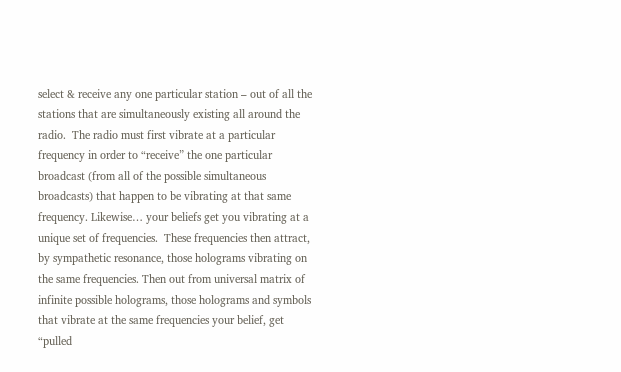select & receive any one particular station – out of all the stations that are simultaneously existing all around the radio.  The radio must first vibrate at a particular frequency in order to “receive” the one particular broadcast (from all of the possible simultaneous broadcasts) that happen to be vibrating at that same frequency. Likewise… your beliefs get you vibrating at a unique set of frequencies.  These frequencies then attract, by sympathetic resonance, those holograms vibrating on the same frequencies. Then out from universal matrix of infinite possible holograms, those holograms and symbols that vibrate at the same frequencies your belief, get “pulled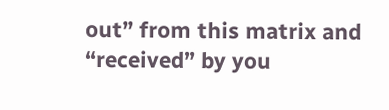out” from this matrix and “received” by you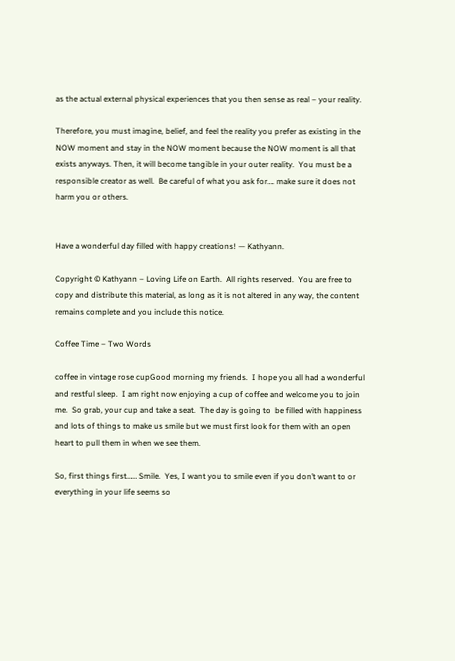as the actual external physical experiences that you then sense as real – your reality.

Therefore, you must imagine, belief, and feel the reality you prefer as existing in the NOW moment and stay in the NOW moment because the NOW moment is all that exists anyways. Then, it will become tangible in your outer reality.  You must be a responsible creator as well.  Be careful of what you ask for…. make sure it does not harm you or others.


Have a wonderful day filled with happy creations! — Kathyann.

Copyright © Kathyann – Loving Life on Earth.  All rights reserved.  You are free to copy and distribute this material, as long as it is not altered in any way, the content remains complete and you include this notice.

Coffee Time – Two Words

coffee in vintage rose cupGood morning my friends.  I hope you all had a wonderful and restful sleep.  I am right now enjoying a cup of coffee and welcome you to join me.  So grab, your cup and take a seat.  The day is going to  be filled with happiness and lots of things to make us smile but we must first look for them with an open heart to pull them in when we see them.

So, first things first…… Smile.  Yes, I want you to smile even if you don’t want to or everything in your life seems so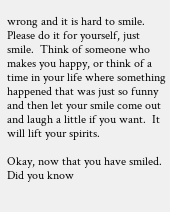wrong and it is hard to smile.  Please do it for yourself, just smile.  Think of someone who makes you happy, or think of a time in your life where something happened that was just so funny and then let your smile come out and laugh a little if you want.  It will lift your spirits.

Okay, now that you have smiled. Did you know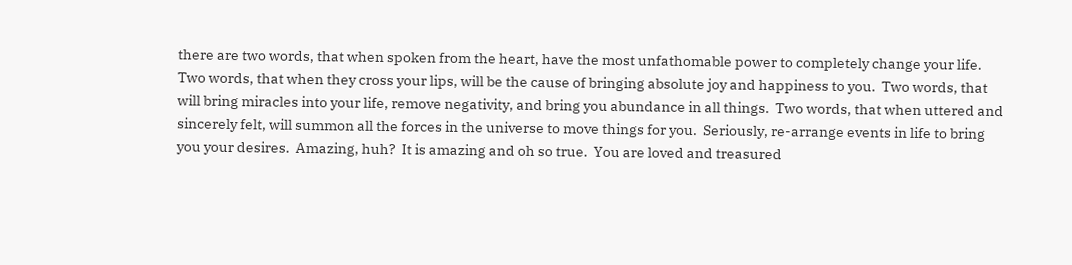there are two words, that when spoken from the heart, have the most unfathomable power to completely change your life.  Two words, that when they cross your lips, will be the cause of bringing absolute joy and happiness to you.  Two words, that will bring miracles into your life, remove negativity, and bring you abundance in all things.  Two words, that when uttered and sincerely felt, will summon all the forces in the universe to move things for you.  Seriously, re-arrange events in life to bring you your desires.  Amazing, huh?  It is amazing and oh so true.  You are loved and treasured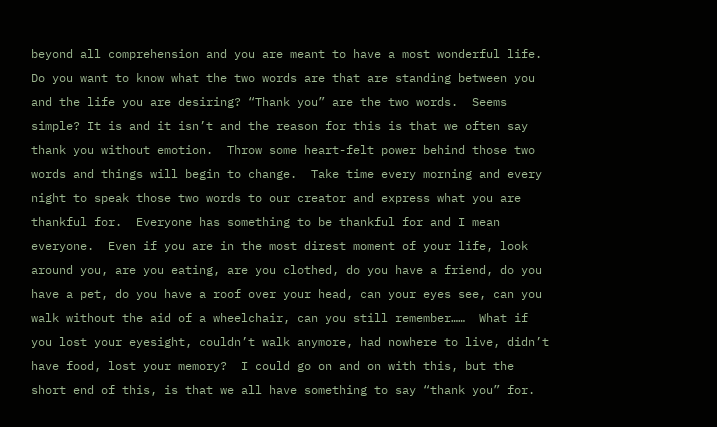beyond all comprehension and you are meant to have a most wonderful life.  Do you want to know what the two words are that are standing between you and the life you are desiring? “Thank you” are the two words.  Seems simple? It is and it isn’t and the reason for this is that we often say thank you without emotion.  Throw some heart-felt power behind those two words and things will begin to change.  Take time every morning and every night to speak those two words to our creator and express what you are thankful for.  Everyone has something to be thankful for and I mean everyone.  Even if you are in the most direst moment of your life, look around you, are you eating, are you clothed, do you have a friend, do you have a pet, do you have a roof over your head, can your eyes see, can you walk without the aid of a wheelchair, can you still remember……  What if you lost your eyesight, couldn’t walk anymore, had nowhere to live, didn’t have food, lost your memory?  I could go on and on with this, but the short end of this, is that we all have something to say “thank you” for.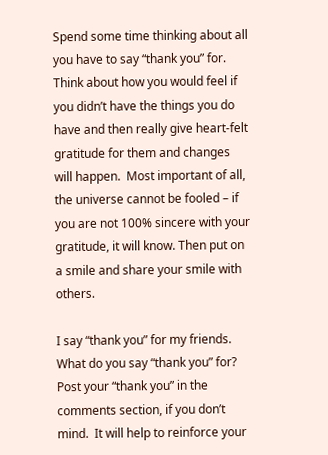Spend some time thinking about all you have to say “thank you” for.  Think about how you would feel if you didn’t have the things you do have and then really give heart-felt gratitude for them and changes will happen.  Most important of all, the universe cannot be fooled – if you are not 100% sincere with your gratitude, it will know. Then put on a smile and share your smile with others.

I say “thank you” for my friends.  What do you say “thank you” for?  Post your “thank you” in the comments section, if you don’t mind.  It will help to reinforce your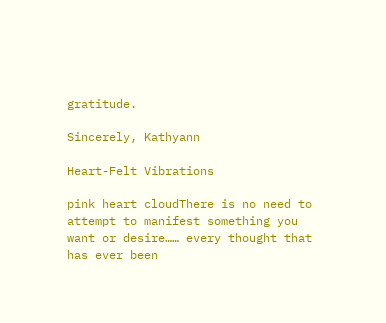gratitude.

Sincerely, Kathyann

Heart-Felt Vibrations

pink heart cloudThere is no need to attempt to manifest something you want or desire…… every thought that has ever been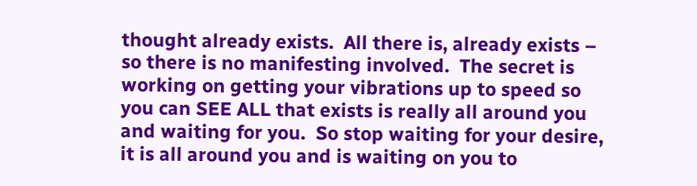thought already exists.  All there is, already exists – so there is no manifesting involved.  The secret is working on getting your vibrations up to speed so you can SEE ALL that exists is really all around you and waiting for you.  So stop waiting for your desire, it is all around you and is waiting on you to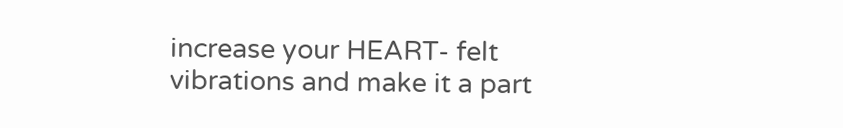increase your HEART- felt vibrations and make it a part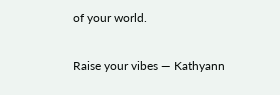of your world.

Raise your vibes — Kathyann